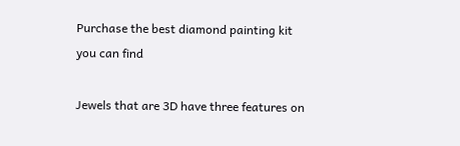Purchase the best diamond painting kit you can find

Jewels that are 3D have three features on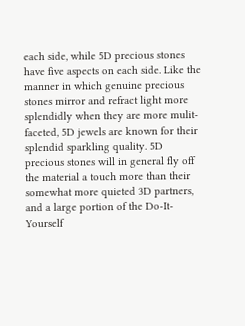each side, while 5D precious stones have five aspects on each side. Like the manner in which genuine precious stones mirror and refract light more splendidly when they are more mulit-faceted, 5D jewels are known for their splendid sparkling quality. 5D precious stones will in general fly off the material a touch more than their somewhat more quieted 3D partners, and a large portion of the Do-It-Yourself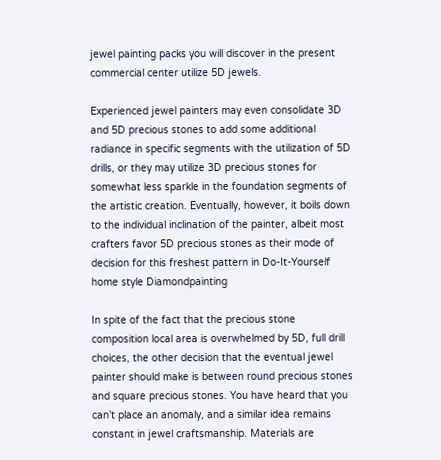jewel painting packs you will discover in the present commercial center utilize 5D jewels.

Experienced jewel painters may even consolidate 3D and 5D precious stones to add some additional radiance in specific segments with the utilization of 5D drills, or they may utilize 3D precious stones for somewhat less sparkle in the foundation segments of the artistic creation. Eventually, however, it boils down to the individual inclination of the painter, albeit most crafters favor 5D precious stones as their mode of decision for this freshest pattern in Do-It-Yourself home style Diamondpainting

In spite of the fact that the precious stone composition local area is overwhelmed by 5D, full drill choices, the other decision that the eventual jewel painter should make is between round precious stones and square precious stones. You have heard that you can’t place an anomaly, and a similar idea remains constant in jewel craftsmanship. Materials are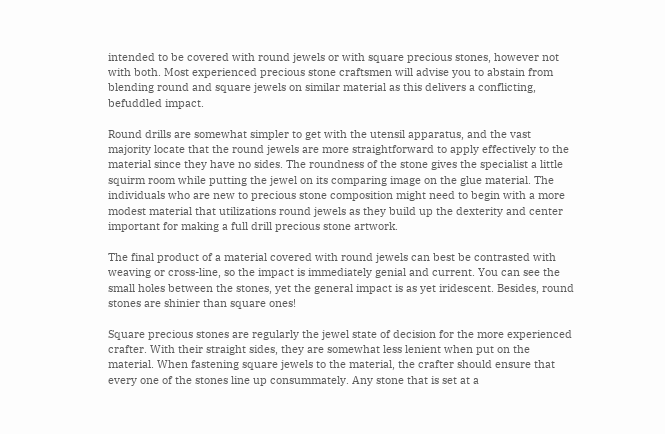intended to be covered with round jewels or with square precious stones, however not with both. Most experienced precious stone craftsmen will advise you to abstain from blending round and square jewels on similar material as this delivers a conflicting, befuddled impact.

Round drills are somewhat simpler to get with the utensil apparatus, and the vast majority locate that the round jewels are more straightforward to apply effectively to the material since they have no sides. The roundness of the stone gives the specialist a little squirm room while putting the jewel on its comparing image on the glue material. The individuals who are new to precious stone composition might need to begin with a more modest material that utilizations round jewels as they build up the dexterity and center important for making a full drill precious stone artwork.

The final product of a material covered with round jewels can best be contrasted with weaving or cross-line, so the impact is immediately genial and current. You can see the small holes between the stones, yet the general impact is as yet iridescent. Besides, round stones are shinier than square ones!

Square precious stones are regularly the jewel state of decision for the more experienced crafter. With their straight sides, they are somewhat less lenient when put on the material. When fastening square jewels to the material, the crafter should ensure that every one of the stones line up consummately. Any stone that is set at a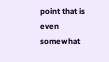point that is even somewhat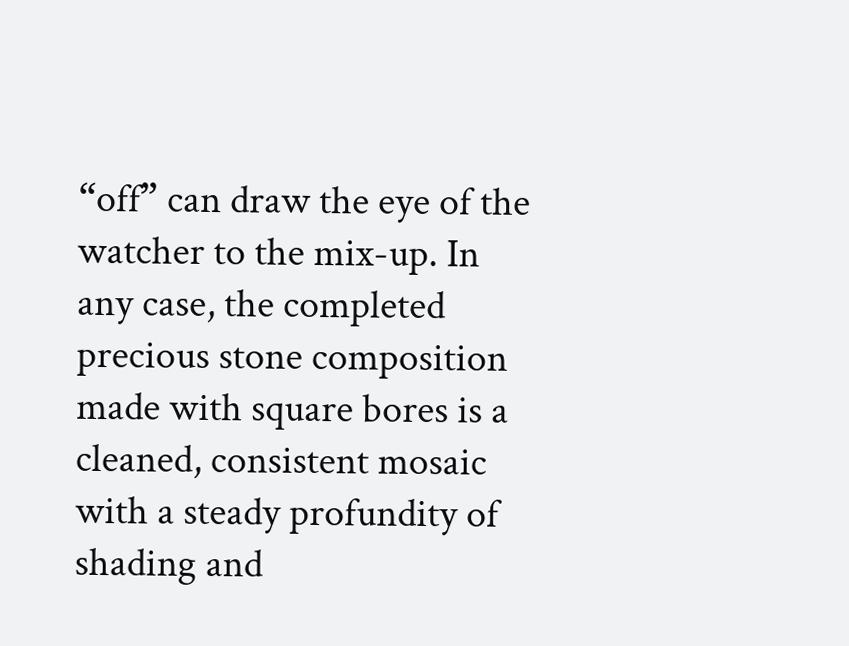“off” can draw the eye of the watcher to the mix-up. In any case, the completed precious stone composition made with square bores is a cleaned, consistent mosaic with a steady profundity of shading and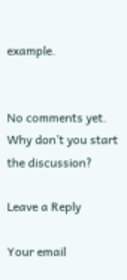example.


No comments yet. Why don’t you start the discussion?

Leave a Reply

Your email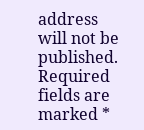address will not be published. Required fields are marked *